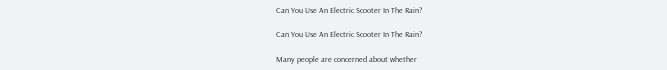Can You Use An Electric Scooter In The Rain?

Can You Use An Electric Scooter In The Rain?

Many people are concerned about whether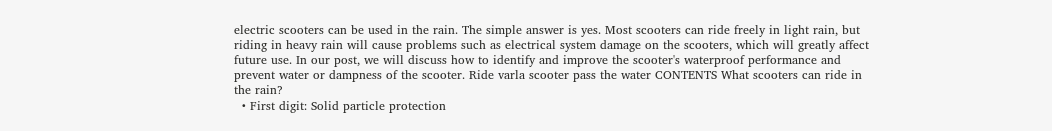electric scooters can be used in the rain. The simple answer is yes. Most scooters can ride freely in light rain, but riding in heavy rain will cause problems such as electrical system damage on the scooters, which will greatly affect future use. In our post, we will discuss how to identify and improve the scooter's waterproof performance and prevent water or dampness of the scooter. Ride varla scooter pass the water CONTENTS What scooters can ride in the rain?
  • First digit: Solid particle protection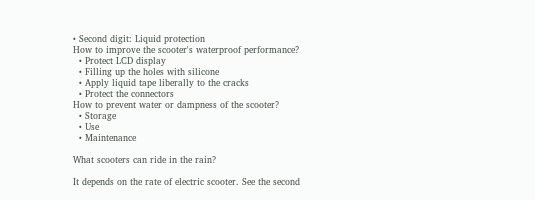• Second digit: Liquid protection
How to improve the scooter's waterproof performance?
  • Protect LCD display
  • Filling up the holes with silicone
  • Apply liquid tape liberally to the cracks
  • Protect the connectors
How to prevent water or dampness of the scooter?
  • Storage
  • Use
  • Maintenance

What scooters can ride in the rain?

It depends on the rate of electric scooter. See the second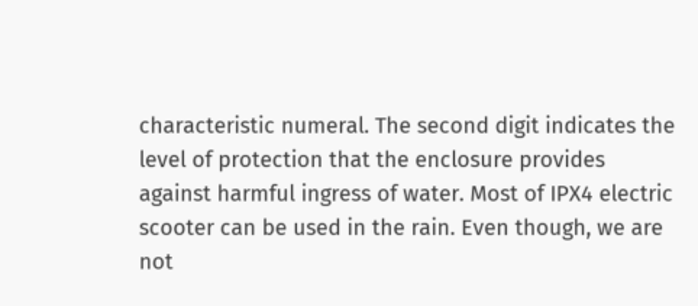characteristic numeral. The second digit indicates the level of protection that the enclosure provides against harmful ingress of water. Most of IPX4 electric scooter can be used in the rain. Even though, we are not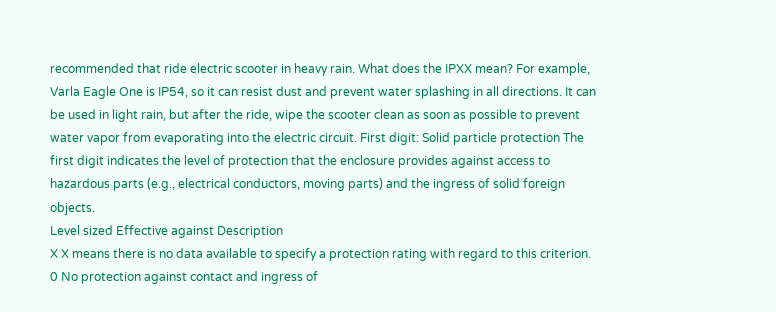recommended that ride electric scooter in heavy rain. What does the IPXX mean? For example, Varla Eagle One is IP54, so it can resist dust and prevent water splashing in all directions. It can be used in light rain, but after the ride, wipe the scooter clean as soon as possible to prevent water vapor from evaporating into the electric circuit. First digit: Solid particle protection The first digit indicates the level of protection that the enclosure provides against access to hazardous parts (e.g., electrical conductors, moving parts) and the ingress of solid foreign objects.
Level sized Effective against Description
X X means there is no data available to specify a protection rating with regard to this criterion.
0 No protection against contact and ingress of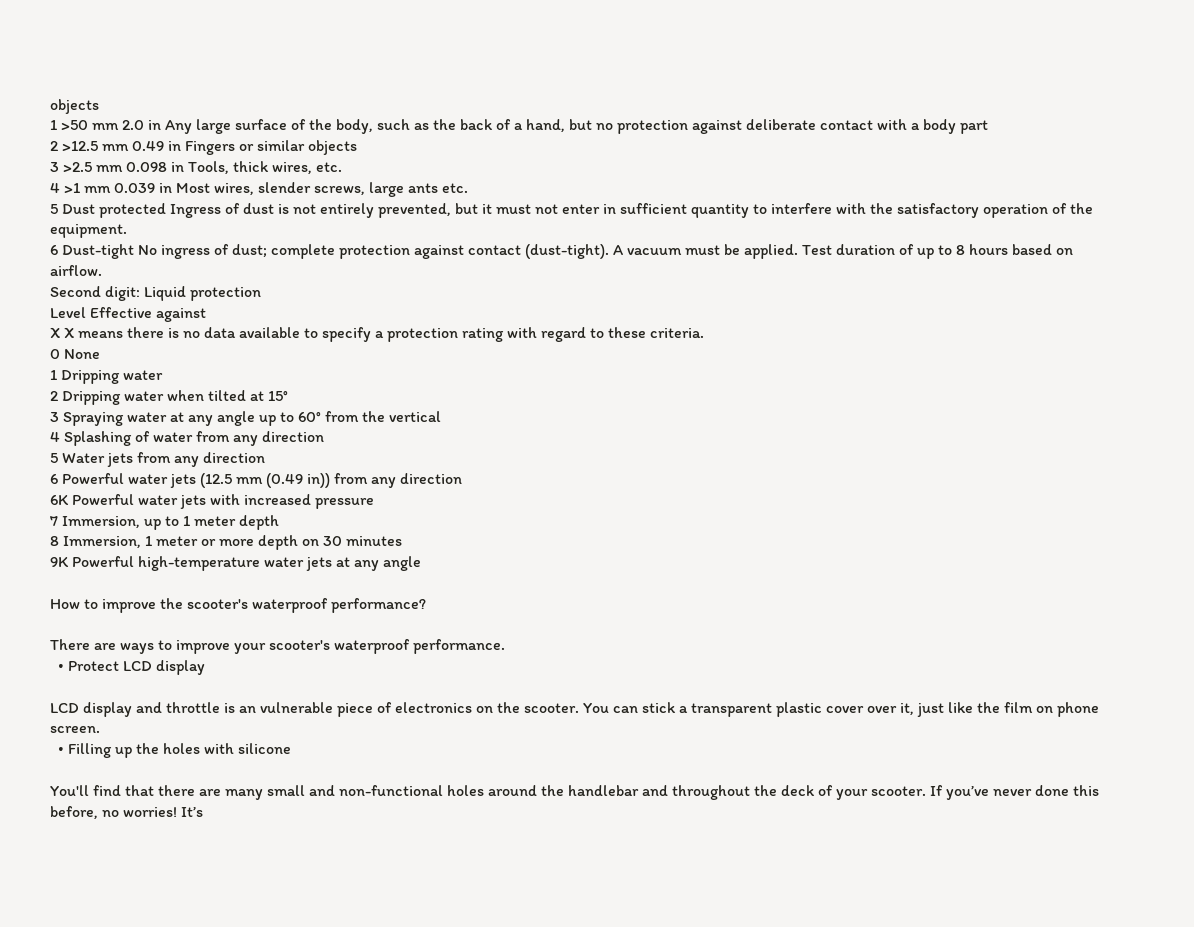objects
1 >50 mm 2.0 in Any large surface of the body, such as the back of a hand, but no protection against deliberate contact with a body part
2 >12.5 mm 0.49 in Fingers or similar objects
3 >2.5 mm 0.098 in Tools, thick wires, etc.
4 >1 mm 0.039 in Most wires, slender screws, large ants etc.
5 Dust protected Ingress of dust is not entirely prevented, but it must not enter in sufficient quantity to interfere with the satisfactory operation of the equipment.
6 Dust-tight No ingress of dust; complete protection against contact (dust-tight). A vacuum must be applied. Test duration of up to 8 hours based on airflow.
Second digit: Liquid protection
Level Effective against
X X means there is no data available to specify a protection rating with regard to these criteria.
0 None
1 Dripping water
2 Dripping water when tilted at 15°
3 Spraying water at any angle up to 60° from the vertical
4 Splashing of water from any direction
5 Water jets from any direction
6 Powerful water jets (12.5 mm (0.49 in)) from any direction
6K Powerful water jets with increased pressure
7 Immersion, up to 1 meter depth
8 Immersion, 1 meter or more depth on 30 minutes
9K Powerful high-temperature water jets at any angle

How to improve the scooter's waterproof performance?

There are ways to improve your scooter's waterproof performance.
  • Protect LCD display

LCD display and throttle is an vulnerable piece of electronics on the scooter. You can stick a transparent plastic cover over it, just like the film on phone screen.
  • Filling up the holes with silicone

You'll find that there are many small and non-functional holes around the handlebar and throughout the deck of your scooter. If you’ve never done this before, no worries! It’s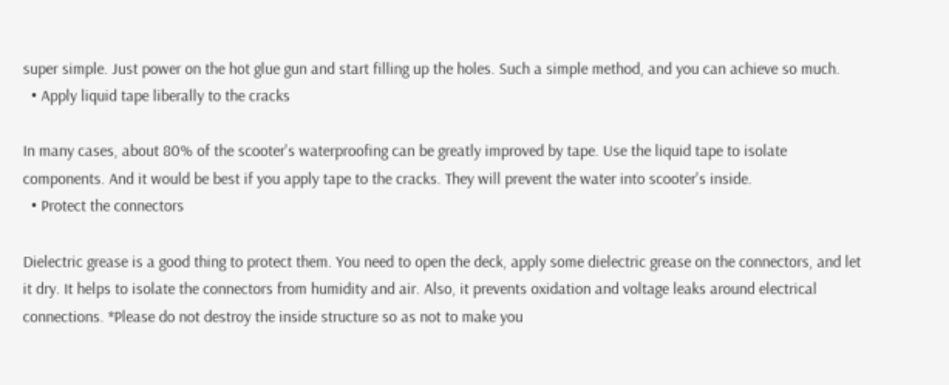super simple. Just power on the hot glue gun and start filling up the holes. Such a simple method, and you can achieve so much.
  • Apply liquid tape liberally to the cracks

In many cases, about 80% of the scooter's waterproofing can be greatly improved by tape. Use the liquid tape to isolate components. And it would be best if you apply tape to the cracks. They will prevent the water into scooter's inside.
  • Protect the connectors

Dielectric grease is a good thing to protect them. You need to open the deck, apply some dielectric grease on the connectors, and let it dry. It helps to isolate the connectors from humidity and air. Also, it prevents oxidation and voltage leaks around electrical connections. *Please do not destroy the inside structure so as not to make you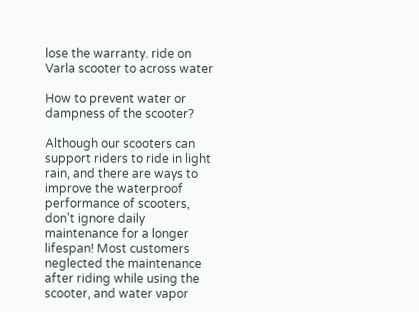lose the warranty. ride on Varla scooter to across water

How to prevent water or dampness of the scooter?

Although our scooters can support riders to ride in light rain, and there are ways to improve the waterproof performance of scooters, don't ignore daily maintenance for a longer lifespan! Most customers neglected the maintenance after riding while using the scooter, and water vapor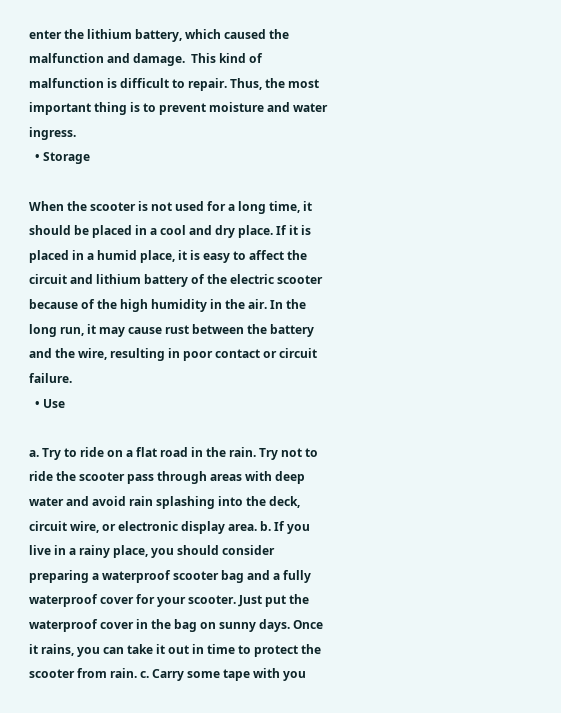enter the lithium battery, which caused the malfunction and damage.  This kind of malfunction is difficult to repair. Thus, the most important thing is to prevent moisture and water ingress.
  • Storage

When the scooter is not used for a long time, it should be placed in a cool and dry place. If it is placed in a humid place, it is easy to affect the circuit and lithium battery of the electric scooter because of the high humidity in the air. In the long run, it may cause rust between the battery and the wire, resulting in poor contact or circuit failure.
  • Use

a. Try to ride on a flat road in the rain. Try not to ride the scooter pass through areas with deep water and avoid rain splashing into the deck, circuit wire, or electronic display area. b. If you live in a rainy place, you should consider preparing a waterproof scooter bag and a fully waterproof cover for your scooter. Just put the waterproof cover in the bag on sunny days. Once it rains, you can take it out in time to protect the scooter from rain. c. Carry some tape with you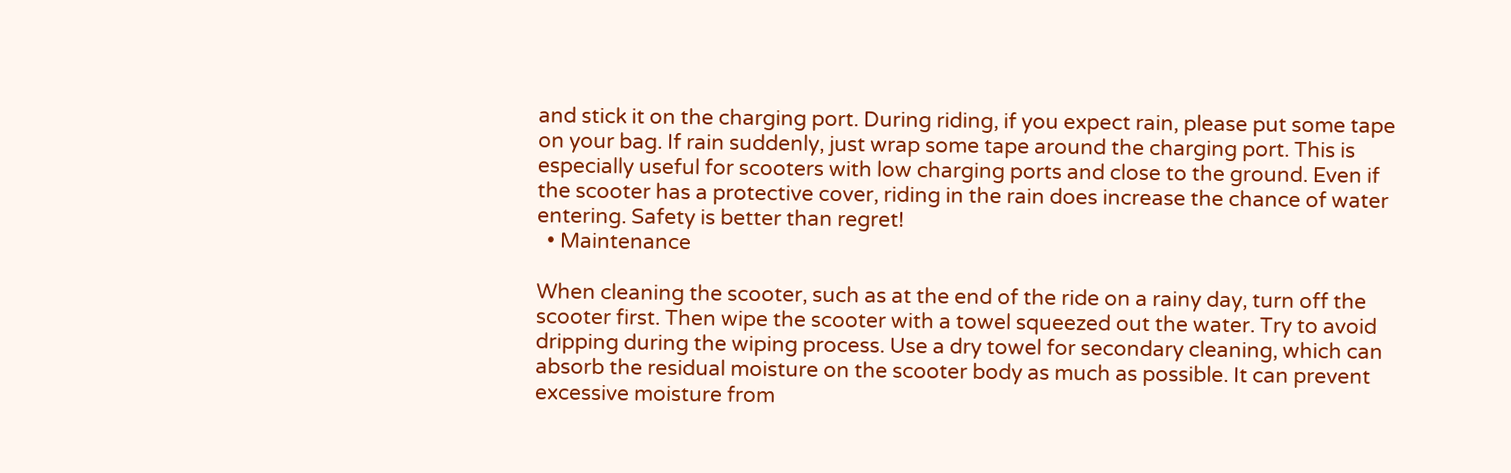and stick it on the charging port. During riding, if you expect rain, please put some tape on your bag. If rain suddenly, just wrap some tape around the charging port. This is especially useful for scooters with low charging ports and close to the ground. Even if the scooter has a protective cover, riding in the rain does increase the chance of water entering. Safety is better than regret!
  • Maintenance

When cleaning the scooter, such as at the end of the ride on a rainy day, turn off the scooter first. Then wipe the scooter with a towel squeezed out the water. Try to avoid dripping during the wiping process. Use a dry towel for secondary cleaning, which can absorb the residual moisture on the scooter body as much as possible. It can prevent excessive moisture from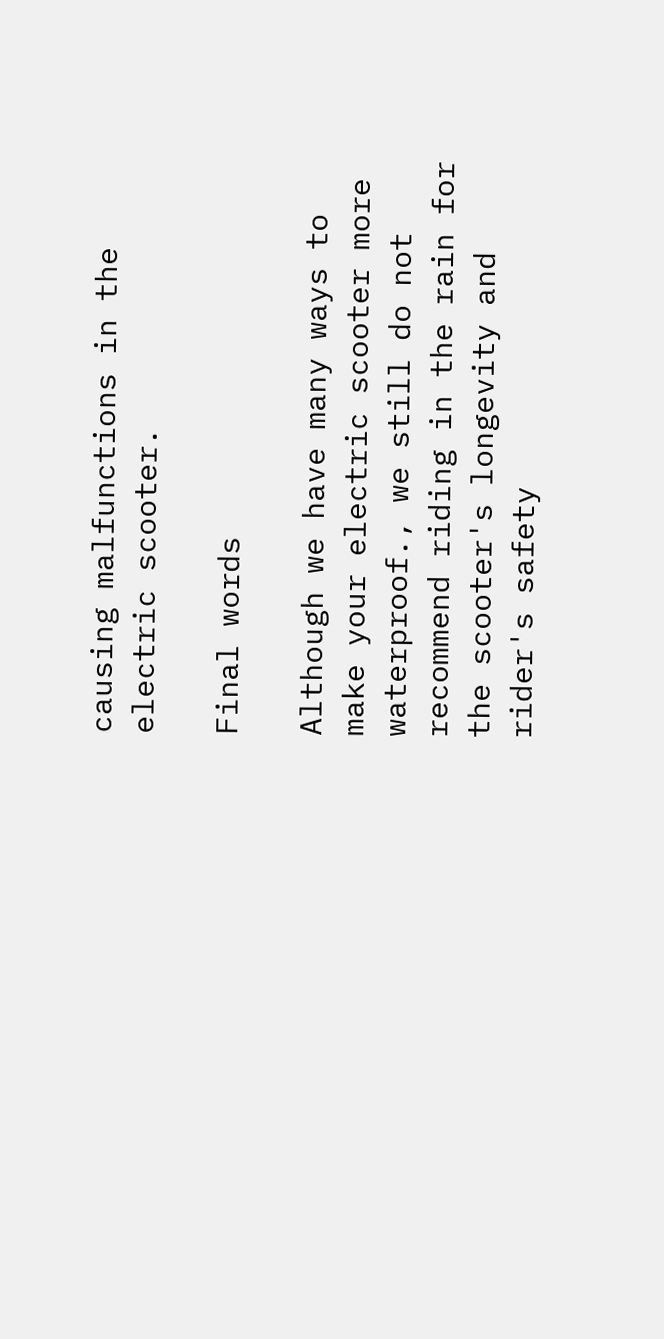causing malfunctions in the electric scooter.

Final words

Although we have many ways to make your electric scooter more waterproof., we still do not recommend riding in the rain for the scooter's longevity and rider's safety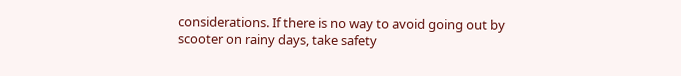considerations. If there is no way to avoid going out by scooter on rainy days, take safety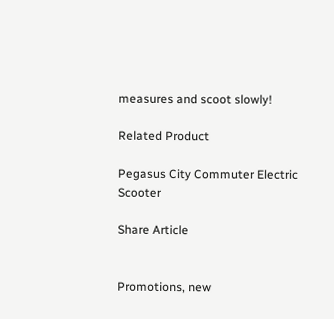measures and scoot slowly!

Related Product

Pegasus City Commuter Electric Scooter

Share Article


Promotions, new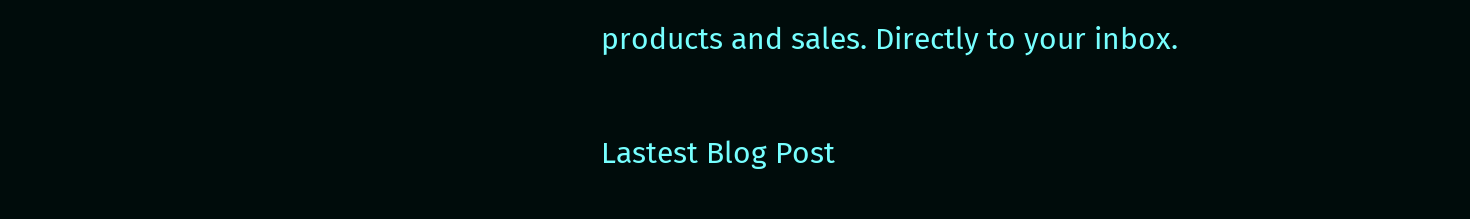products and sales. Directly to your inbox.

Lastest Blog Post